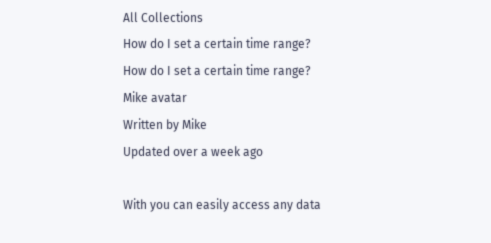All Collections
How do I set a certain time range?
How do I set a certain time range?
Mike avatar
Written by Mike
Updated over a week ago

With you can easily access any data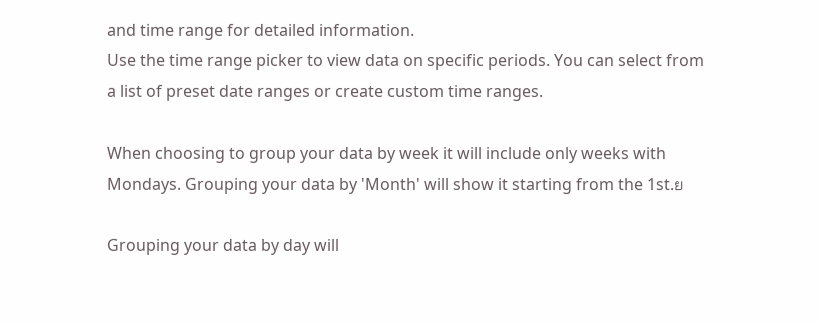and time range for detailed information.
Use the time range picker to view data on specific periods. You can select from a list of preset date ranges or create custom time ranges.

When choosing to group your data by week it will include only weeks with Mondays. Grouping your data by 'Month' will show it starting from the 1st.ย

Grouping your data by day will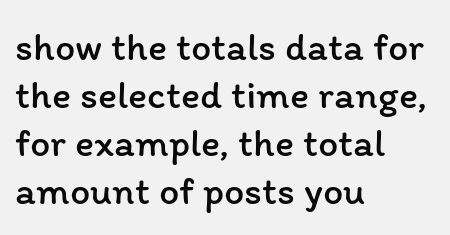show the totals data for the selected time range, for example, the total amount of posts you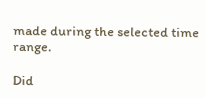made during the selected time range.

Did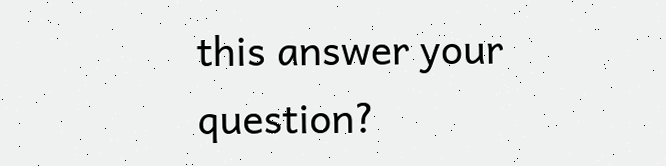this answer your question?